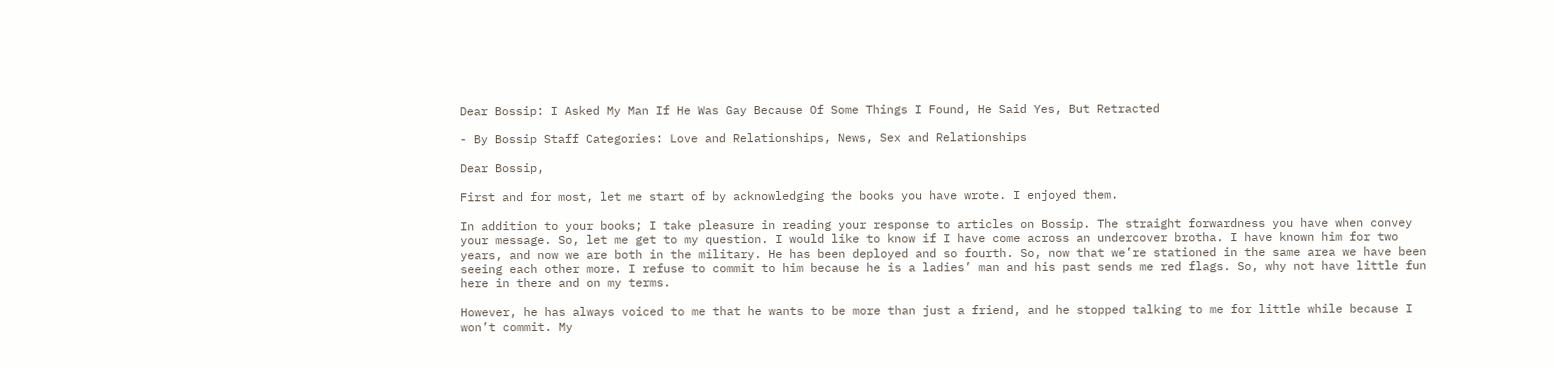Dear Bossip: I Asked My Man If He Was Gay Because Of Some Things I Found, He Said Yes, But Retracted

- By Bossip Staff Categories: Love and Relationships, News, Sex and Relationships

Dear Bossip,

First and for most, let me start of by acknowledging the books you have wrote. I enjoyed them.

In addition to your books; I take pleasure in reading your response to articles on Bossip. The straight forwardness you have when convey your message. So, let me get to my question. I would like to know if I have come across an undercover brotha. I have known him for two years, and now we are both in the military. He has been deployed and so fourth. So, now that we’re stationed in the same area we have been seeing each other more. I refuse to commit to him because he is a ladies’ man and his past sends me red flags. So, why not have little fun here in there and on my terms.

However, he has always voiced to me that he wants to be more than just a friend, and he stopped talking to me for little while because I won’t commit. My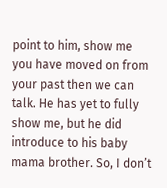point to him, show me you have moved on from your past then we can talk. He has yet to fully show me, but he did introduce to his baby mama brother. So, I don’t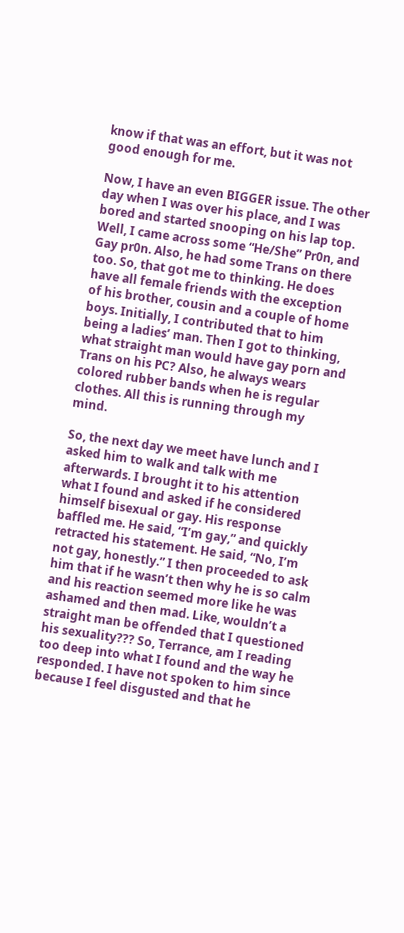know if that was an effort, but it was not good enough for me.

Now, I have an even BIGGER issue. The other day when I was over his place, and I was bored and started snooping on his lap top. Well, I came across some “He/She” Pr0n, and Gay pr0n. Also, he had some Trans on there too. So, that got me to thinking. He does have all female friends with the exception of his brother, cousin and a couple of home boys. Initially, I contributed that to him being a ladies’ man. Then I got to thinking, what straight man would have gay porn and Trans on his PC? Also, he always wears colored rubber bands when he is regular clothes. All this is running through my mind.

So, the next day we meet have lunch and I asked him to walk and talk with me afterwards. I brought it to his attention what I found and asked if he considered himself bisexual or gay. His response baffled me. He said, “I’m gay,” and quickly retracted his statement. He said, “No, I’m not gay, honestly.” I then proceeded to ask him that if he wasn’t then why he is so calm and his reaction seemed more like he was ashamed and then mad. Like, wouldn’t a straight man be offended that I questioned his sexuality??? So, Terrance, am I reading too deep into what I found and the way he responded. I have not spoken to him since because I feel disgusted and that he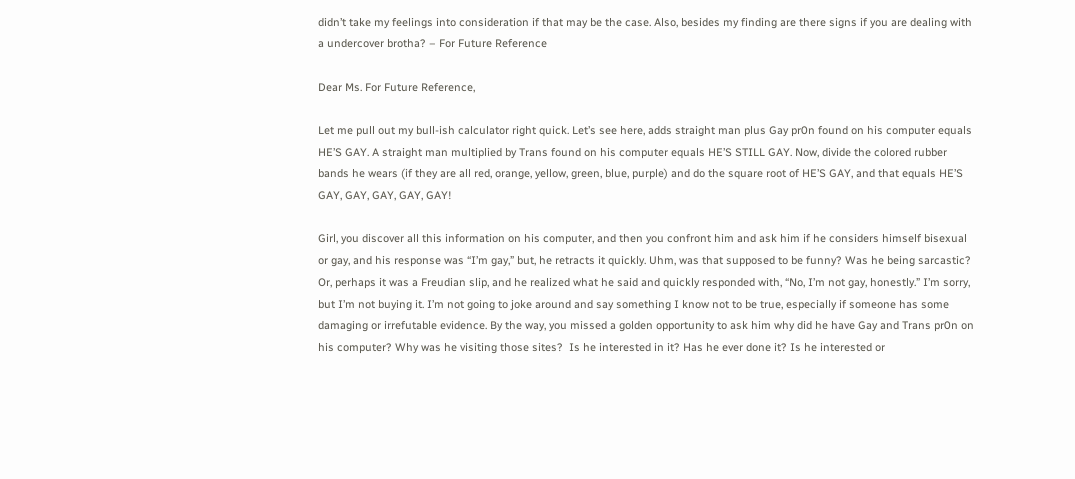didn’t take my feelings into consideration if that may be the case. Also, besides my finding are there signs if you are dealing with a undercover brotha? – For Future Reference

Dear Ms. For Future Reference,

Let me pull out my bull-ish calculator right quick. Let’s see here, adds straight man plus Gay pr0n found on his computer equals HE’S GAY. A straight man multiplied by Trans found on his computer equals HE’S STILL GAY. Now, divide the colored rubber bands he wears (if they are all red, orange, yellow, green, blue, purple) and do the square root of HE’S GAY, and that equals HE’S GAY, GAY, GAY, GAY, GAY!

Girl, you discover all this information on his computer, and then you confront him and ask him if he considers himself bisexual or gay, and his response was “I’m gay,” but, he retracts it quickly. Uhm, was that supposed to be funny? Was he being sarcastic? Or, perhaps it was a Freudian slip, and he realized what he said and quickly responded with, “No, I’m not gay, honestly.” I’m sorry, but I’m not buying it. I’m not going to joke around and say something I know not to be true, especially if someone has some damaging or irrefutable evidence. By the way, you missed a golden opportunity to ask him why did he have Gay and Trans pr0n on his computer? Why was he visiting those sites?  Is he interested in it? Has he ever done it? Is he interested or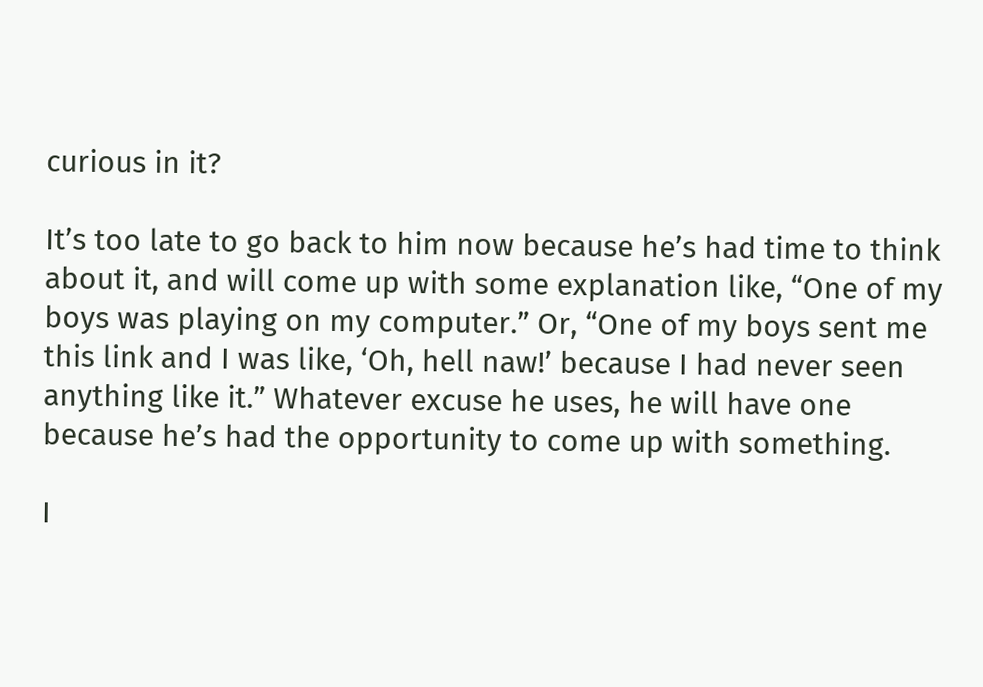curious in it?

It’s too late to go back to him now because he’s had time to think about it, and will come up with some explanation like, “One of my boys was playing on my computer.” Or, “One of my boys sent me this link and I was like, ‘Oh, hell naw!’ because I had never seen anything like it.” Whatever excuse he uses, he will have one because he’s had the opportunity to come up with something.

I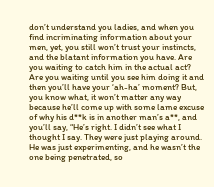don’t understand you ladies, and when you find incriminating information about your men, yet, you still won’t trust your instincts, and the blatant information you have. Are you waiting to catch him in the actual act? Are you waiting until you see him doing it and then you’ll have your ‘ah-ha’ moment? But, you know what, it won’t matter any way because he’ll come up with some lame excuse of why his d**k is in another man’s a**, and you’ll say, “He’s right. I didn’t see what I thought I say. They were just playing around. He was just experimenting, and he wasn’t the one being penetrated, so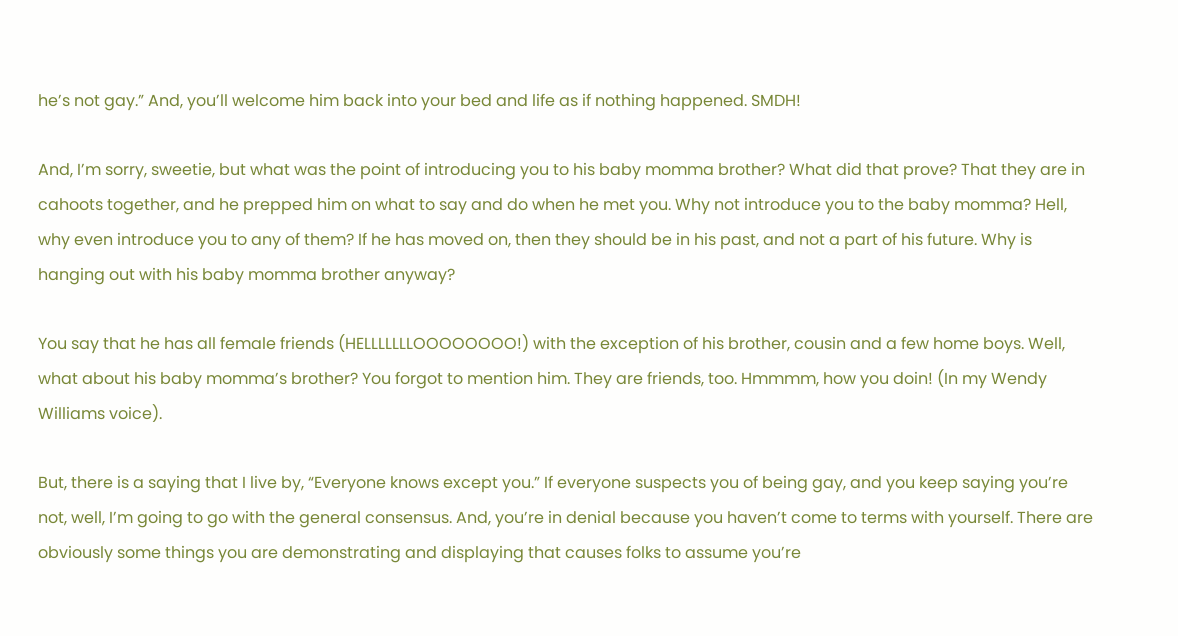he’s not gay.” And, you’ll welcome him back into your bed and life as if nothing happened. SMDH!

And, I’m sorry, sweetie, but what was the point of introducing you to his baby momma brother? What did that prove? That they are in cahoots together, and he prepped him on what to say and do when he met you. Why not introduce you to the baby momma? Hell, why even introduce you to any of them? If he has moved on, then they should be in his past, and not a part of his future. Why is hanging out with his baby momma brother anyway?

You say that he has all female friends (HELLLLLLLOOOOOOOO!) with the exception of his brother, cousin and a few home boys. Well, what about his baby momma’s brother? You forgot to mention him. They are friends, too. Hmmmm, how you doin! (In my Wendy Williams voice).

But, there is a saying that I live by, “Everyone knows except you.” If everyone suspects you of being gay, and you keep saying you’re not, well, I’m going to go with the general consensus. And, you’re in denial because you haven’t come to terms with yourself. There are obviously some things you are demonstrating and displaying that causes folks to assume you’re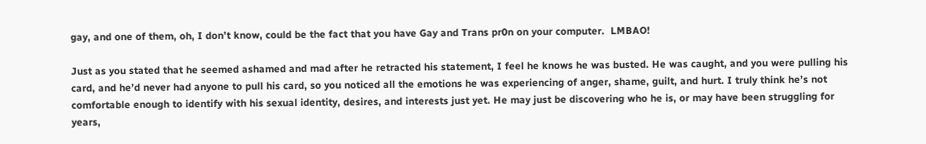gay, and one of them, oh, I don’t know, could be the fact that you have Gay and Trans pr0n on your computer.  LMBAO!

Just as you stated that he seemed ashamed and mad after he retracted his statement, I feel he knows he was busted. He was caught, and you were pulling his card, and he’d never had anyone to pull his card, so you noticed all the emotions he was experiencing of anger, shame, guilt, and hurt. I truly think he’s not comfortable enough to identify with his sexual identity, desires, and interests just yet. He may just be discovering who he is, or may have been struggling for years,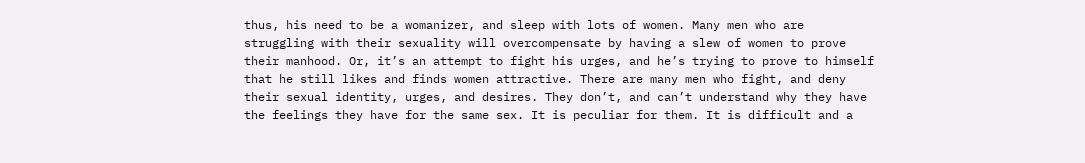thus, his need to be a womanizer, and sleep with lots of women. Many men who are struggling with their sexuality will overcompensate by having a slew of women to prove their manhood. Or, it’s an attempt to fight his urges, and he’s trying to prove to himself that he still likes and finds women attractive. There are many men who fight, and deny their sexual identity, urges, and desires. They don’t, and can’t understand why they have the feelings they have for the same sex. It is peculiar for them. It is difficult and a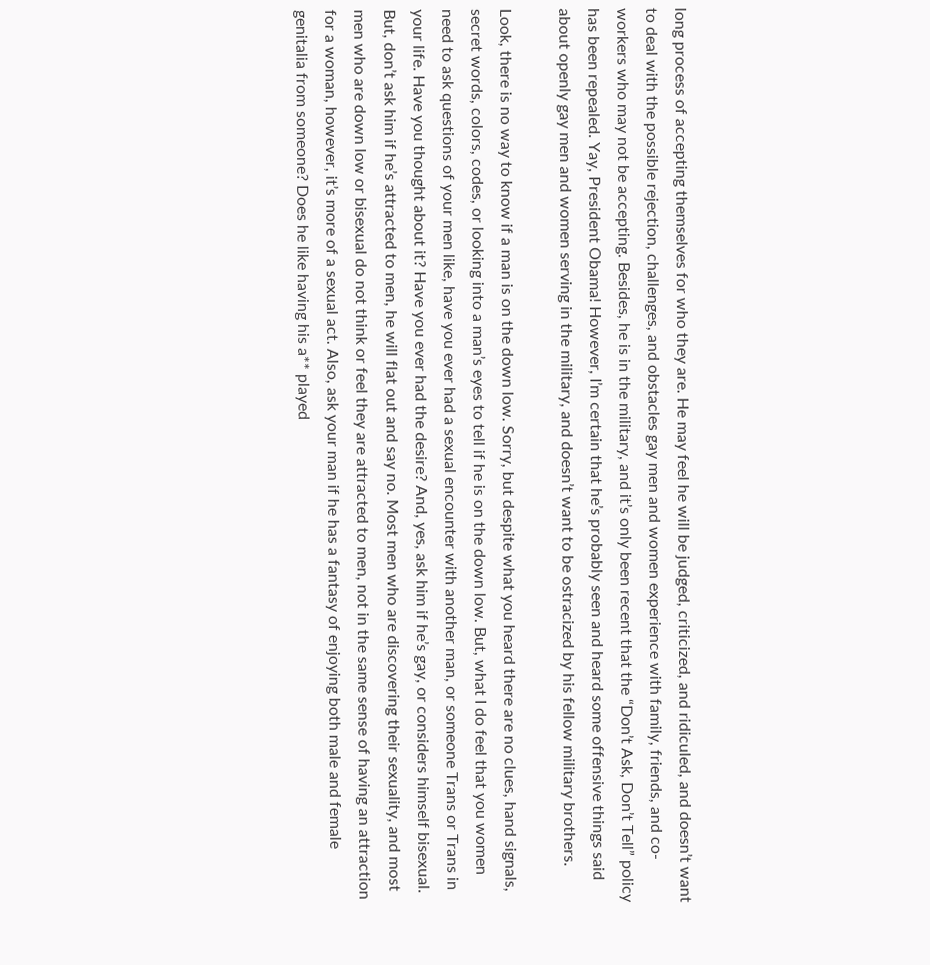long process of accepting themselves for who they are. He may feel he will be judged, criticized, and ridiculed, and doesn’t want to deal with the possible rejection, challenges, and obstacles gay men and women experience with family, friends, and co-workers who may not be accepting. Besides, he is in the military, and it’s only been recent that the “Don’t Ask, Don’t Tell” policy has been repealed. Yay, President Obama! However, I’m certain that he’s probably seen and heard some offensive things said about openly gay men and women serving in the military, and doesn’t want to be ostracized by his fellow military brothers.

Look, there is no way to know if a man is on the down low. Sorry, but despite what you heard there are no clues, hand signals, secret words, colors, codes, or looking into a man’s eyes to tell if he is on the down low. But, what I do feel that you women need to ask questions of your men like, have you ever had a sexual encounter with another man, or someone Trans or Trans in your life. Have you thought about it? Have you ever had the desire? And, yes, ask him if he’s gay, or considers himself bisexual. But, don’t ask him if he’s attracted to men, he will flat out and say no. Most men who are discovering their sexuality, and most men who are down low or bisexual do not think or feel they are attracted to men, not in the same sense of having an attraction for a woman, however, it’s more of a sexual act. Also, ask your man if he has a fantasy of enjoying both male and female genitalia from someone? Does he like having his a** played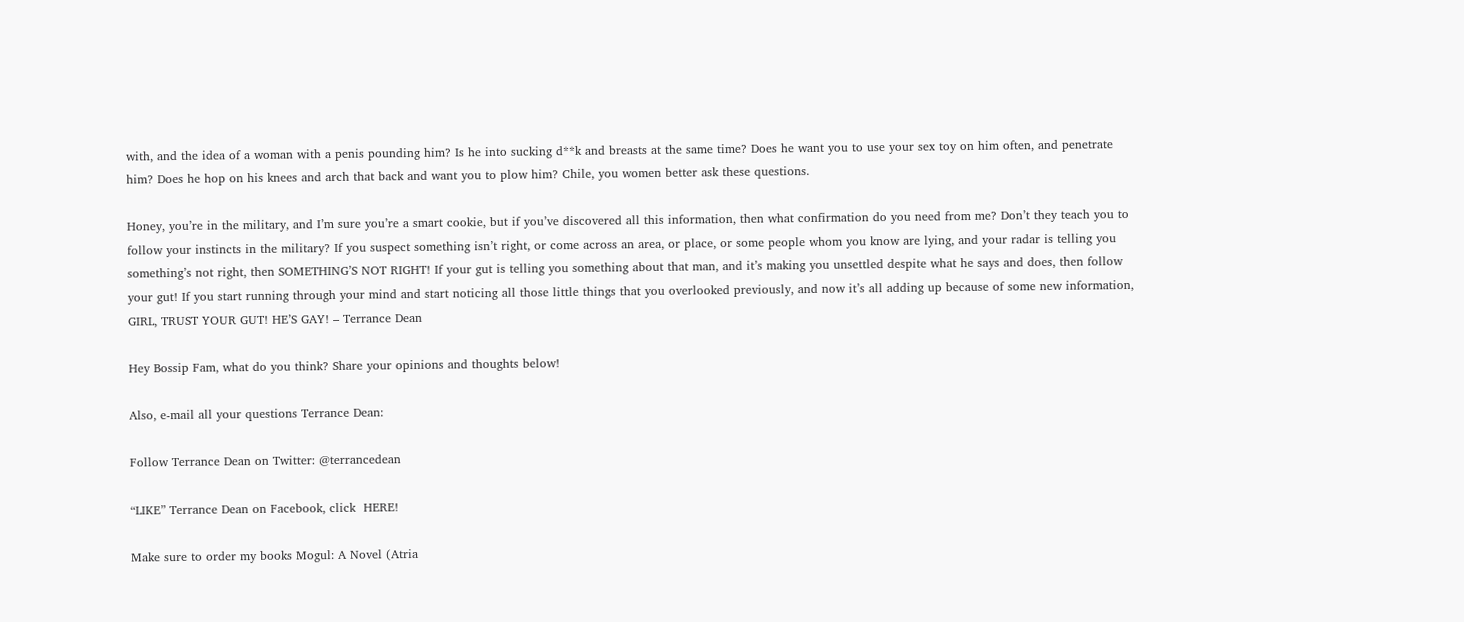with, and the idea of a woman with a penis pounding him? Is he into sucking d**k and breasts at the same time? Does he want you to use your sex toy on him often, and penetrate him? Does he hop on his knees and arch that back and want you to plow him? Chile, you women better ask these questions.

Honey, you’re in the military, and I’m sure you’re a smart cookie, but if you’ve discovered all this information, then what confirmation do you need from me? Don’t they teach you to follow your instincts in the military? If you suspect something isn’t right, or come across an area, or place, or some people whom you know are lying, and your radar is telling you something’s not right, then SOMETHING’S NOT RIGHT! If your gut is telling you something about that man, and it’s making you unsettled despite what he says and does, then follow your gut! If you start running through your mind and start noticing all those little things that you overlooked previously, and now it’s all adding up because of some new information, GIRL, TRUST YOUR GUT! HE’S GAY! – Terrance Dean

Hey Bossip Fam, what do you think? Share your opinions and thoughts below!

Also, e-mail all your questions Terrance Dean:

Follow Terrance Dean on Twitter: @terrancedean

“LIKE” Terrance Dean on Facebook, click  HERE!

Make sure to order my books Mogul: A Novel (Atria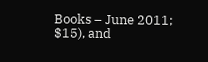Books – June 2011; $15), and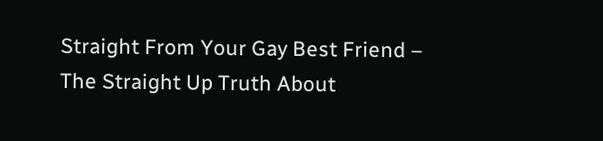Straight From Your Gay Best Friend – The Straight Up Truth About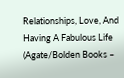Relationships, Love, And Having A Fabulous Life (Agate/Bolden Books –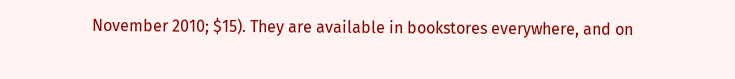November 2010; $15). They are available in bookstores everywhere, and on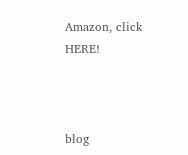Amazon, click HERE!



blog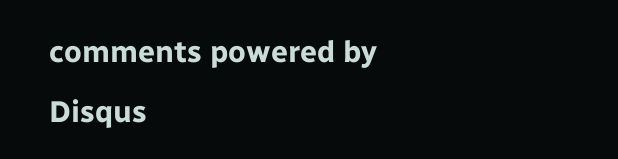comments powered by Disqus